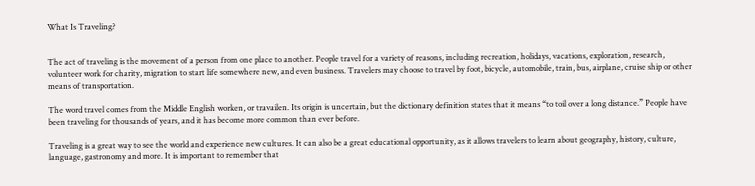What Is Traveling?


The act of traveling is the movement of a person from one place to another. People travel for a variety of reasons, including recreation, holidays, vacations, exploration, research, volunteer work for charity, migration to start life somewhere new, and even business. Travelers may choose to travel by foot, bicycle, automobile, train, bus, airplane, cruise ship or other means of transportation.

The word travel comes from the Middle English worken, or travailen. Its origin is uncertain, but the dictionary definition states that it means “to toil over a long distance.” People have been traveling for thousands of years, and it has become more common than ever before.

Traveling is a great way to see the world and experience new cultures. It can also be a great educational opportunity, as it allows travelers to learn about geography, history, culture, language, gastronomy and more. It is important to remember that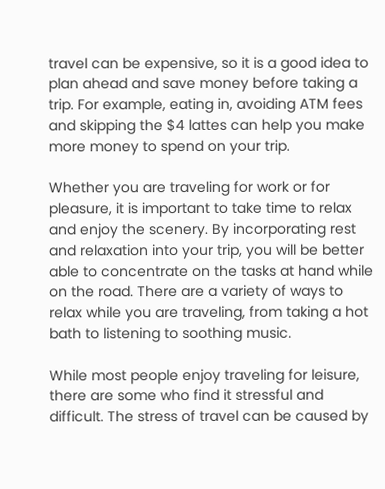travel can be expensive, so it is a good idea to plan ahead and save money before taking a trip. For example, eating in, avoiding ATM fees and skipping the $4 lattes can help you make more money to spend on your trip.

Whether you are traveling for work or for pleasure, it is important to take time to relax and enjoy the scenery. By incorporating rest and relaxation into your trip, you will be better able to concentrate on the tasks at hand while on the road. There are a variety of ways to relax while you are traveling, from taking a hot bath to listening to soothing music.

While most people enjoy traveling for leisure, there are some who find it stressful and difficult. The stress of travel can be caused by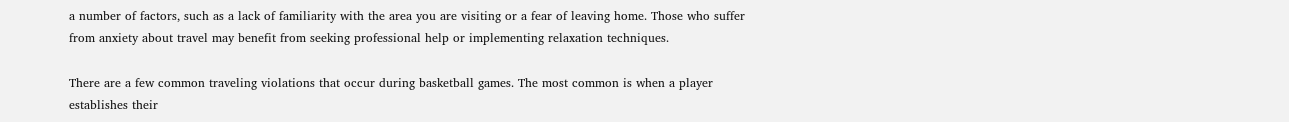a number of factors, such as a lack of familiarity with the area you are visiting or a fear of leaving home. Those who suffer from anxiety about travel may benefit from seeking professional help or implementing relaxation techniques.

There are a few common traveling violations that occur during basketball games. The most common is when a player establishes their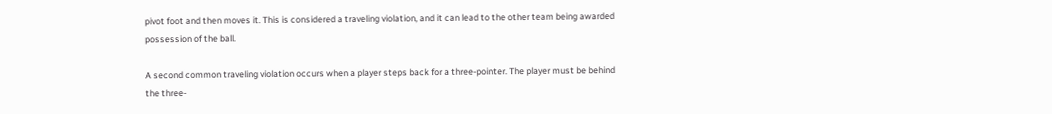pivot foot and then moves it. This is considered a traveling violation, and it can lead to the other team being awarded possession of the ball.

A second common traveling violation occurs when a player steps back for a three-pointer. The player must be behind the three-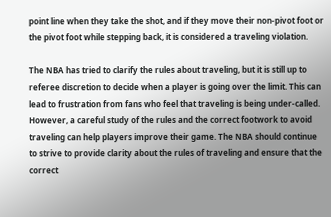point line when they take the shot, and if they move their non-pivot foot or the pivot foot while stepping back, it is considered a traveling violation.

The NBA has tried to clarify the rules about traveling, but it is still up to referee discretion to decide when a player is going over the limit. This can lead to frustration from fans who feel that traveling is being under-called. However, a careful study of the rules and the correct footwork to avoid traveling can help players improve their game. The NBA should continue to strive to provide clarity about the rules of traveling and ensure that the correct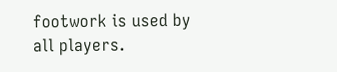footwork is used by all players.